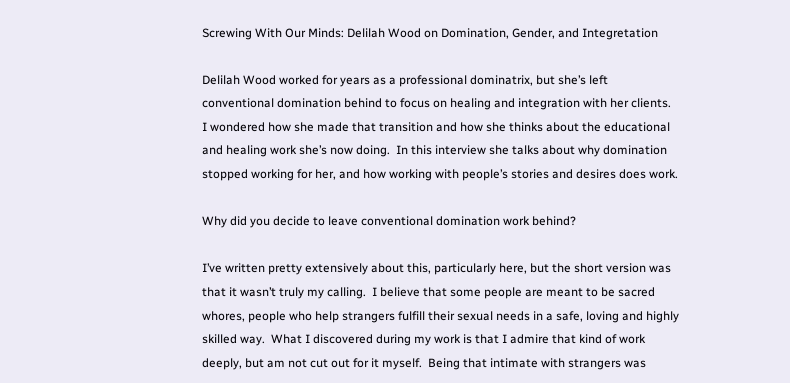Screwing With Our Minds: Delilah Wood on Domination, Gender, and Integretation

Delilah Wood worked for years as a professional dominatrix, but she’s left conventional domination behind to focus on healing and integration with her clients.  I wondered how she made that transition and how she thinks about the educational and healing work she’s now doing.  In this interview she talks about why domination stopped working for her, and how working with people’s stories and desires does work.

Why did you decide to leave conventional domination work behind?

I’ve written pretty extensively about this, particularly here, but the short version was that it wasn’t truly my calling.  I believe that some people are meant to be sacred whores, people who help strangers fulfill their sexual needs in a safe, loving and highly skilled way.  What I discovered during my work is that I admire that kind of work deeply, but am not cut out for it myself.  Being that intimate with strangers was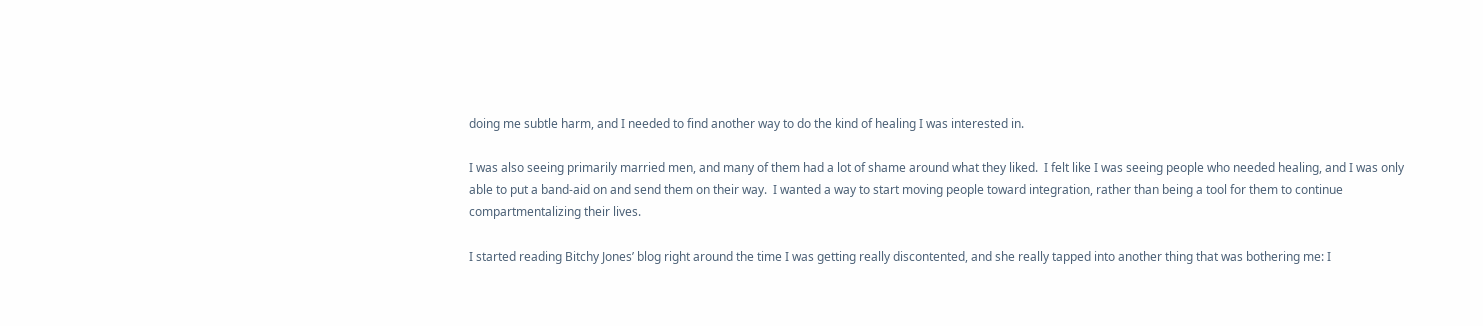doing me subtle harm, and I needed to find another way to do the kind of healing I was interested in.

I was also seeing primarily married men, and many of them had a lot of shame around what they liked.  I felt like I was seeing people who needed healing, and I was only able to put a band-aid on and send them on their way.  I wanted a way to start moving people toward integration, rather than being a tool for them to continue compartmentalizing their lives.

I started reading Bitchy Jones’ blog right around the time I was getting really discontented, and she really tapped into another thing that was bothering me: I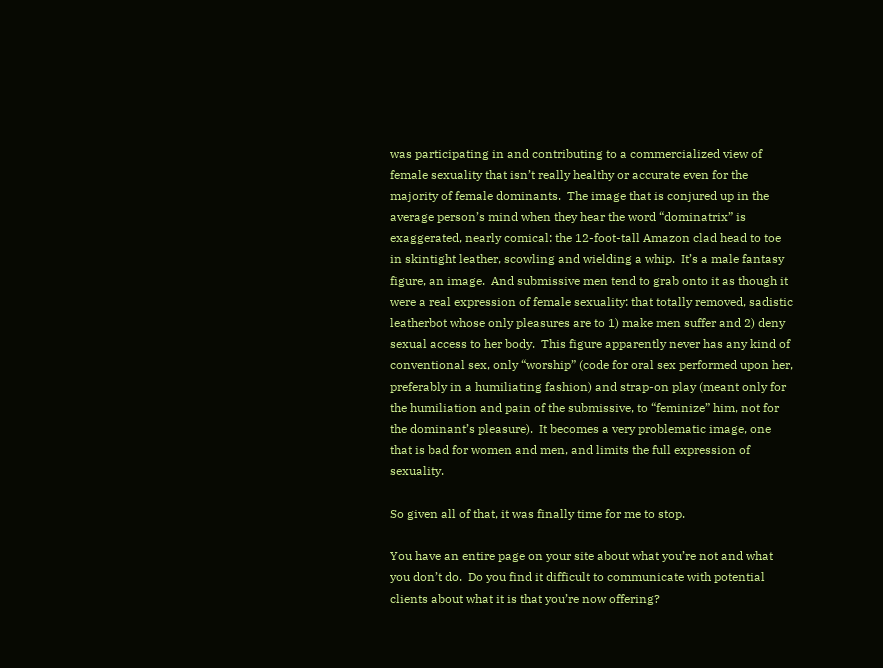was participating in and contributing to a commercialized view of female sexuality that isn’t really healthy or accurate even for the majority of female dominants.  The image that is conjured up in the average person’s mind when they hear the word “dominatrix” is exaggerated, nearly comical: the 12-foot-tall Amazon clad head to toe in skintight leather, scowling and wielding a whip.  It’s a male fantasy figure, an image.  And submissive men tend to grab onto it as though it were a real expression of female sexuality: that totally removed, sadistic leatherbot whose only pleasures are to 1) make men suffer and 2) deny sexual access to her body.  This figure apparently never has any kind of conventional sex, only “worship” (code for oral sex performed upon her, preferably in a humiliating fashion) and strap-on play (meant only for the humiliation and pain of the submissive, to “feminize” him, not for the dominant’s pleasure).  It becomes a very problematic image, one that is bad for women and men, and limits the full expression of sexuality.

So given all of that, it was finally time for me to stop.

You have an entire page on your site about what you’re not and what you don’t do.  Do you find it difficult to communicate with potential clients about what it is that you’re now offering?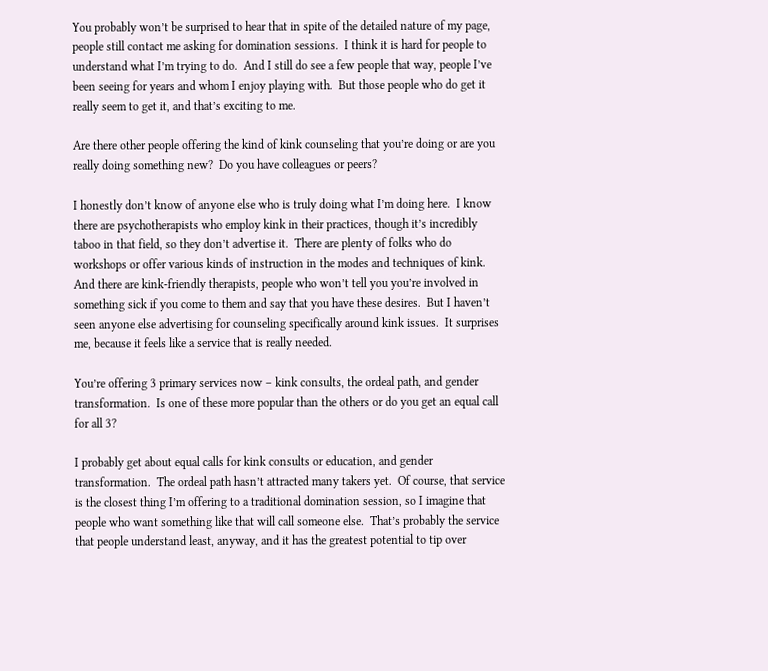You probably won’t be surprised to hear that in spite of the detailed nature of my page, people still contact me asking for domination sessions.  I think it is hard for people to understand what I’m trying to do.  And I still do see a few people that way, people I’ve been seeing for years and whom I enjoy playing with.  But those people who do get it really seem to get it, and that’s exciting to me.

Are there other people offering the kind of kink counseling that you’re doing or are you really doing something new?  Do you have colleagues or peers?

I honestly don’t know of anyone else who is truly doing what I’m doing here.  I know there are psychotherapists who employ kink in their practices, though it’s incredibly taboo in that field, so they don’t advertise it.  There are plenty of folks who do workshops or offer various kinds of instruction in the modes and techniques of kink.  And there are kink-friendly therapists, people who won’t tell you you’re involved in something sick if you come to them and say that you have these desires.  But I haven’t seen anyone else advertising for counseling specifically around kink issues.  It surprises me, because it feels like a service that is really needed.

You’re offering 3 primary services now – kink consults, the ordeal path, and gender transformation.  Is one of these more popular than the others or do you get an equal call for all 3?

I probably get about equal calls for kink consults or education, and gender transformation.  The ordeal path hasn’t attracted many takers yet.  Of course, that service is the closest thing I’m offering to a traditional domination session, so I imagine that people who want something like that will call someone else.  That’s probably the service that people understand least, anyway, and it has the greatest potential to tip over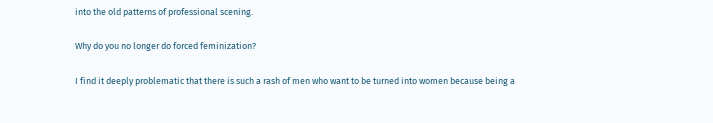into the old patterns of professional scening.

Why do you no longer do forced feminization?

I find it deeply problematic that there is such a rash of men who want to be turned into women because being a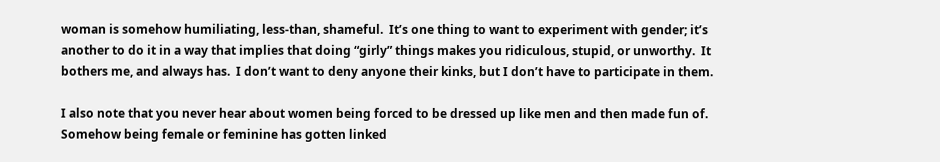woman is somehow humiliating, less-than, shameful.  It’s one thing to want to experiment with gender; it’s another to do it in a way that implies that doing “girly” things makes you ridiculous, stupid, or unworthy.  It bothers me, and always has.  I don’t want to deny anyone their kinks, but I don’t have to participate in them.

I also note that you never hear about women being forced to be dressed up like men and then made fun of.  Somehow being female or feminine has gotten linked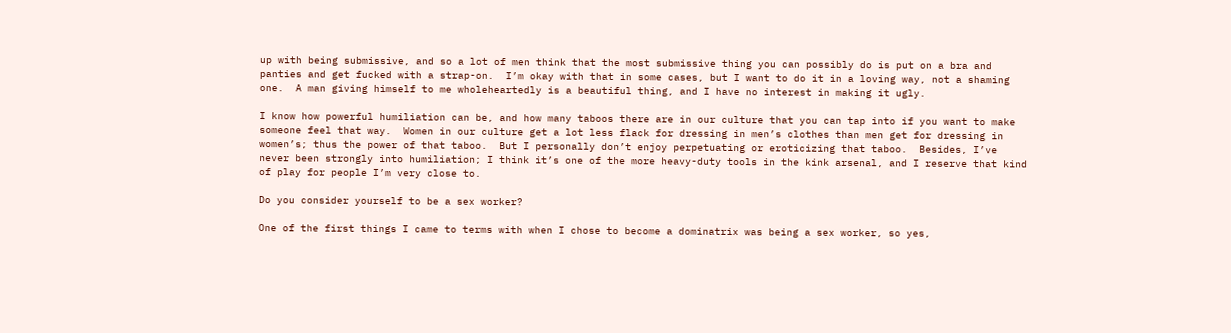up with being submissive, and so a lot of men think that the most submissive thing you can possibly do is put on a bra and panties and get fucked with a strap-on.  I’m okay with that in some cases, but I want to do it in a loving way, not a shaming one.  A man giving himself to me wholeheartedly is a beautiful thing, and I have no interest in making it ugly.

I know how powerful humiliation can be, and how many taboos there are in our culture that you can tap into if you want to make someone feel that way.  Women in our culture get a lot less flack for dressing in men’s clothes than men get for dressing in women’s; thus the power of that taboo.  But I personally don’t enjoy perpetuating or eroticizing that taboo.  Besides, I’ve never been strongly into humiliation; I think it’s one of the more heavy-duty tools in the kink arsenal, and I reserve that kind of play for people I’m very close to.

Do you consider yourself to be a sex worker?

One of the first things I came to terms with when I chose to become a dominatrix was being a sex worker, so yes,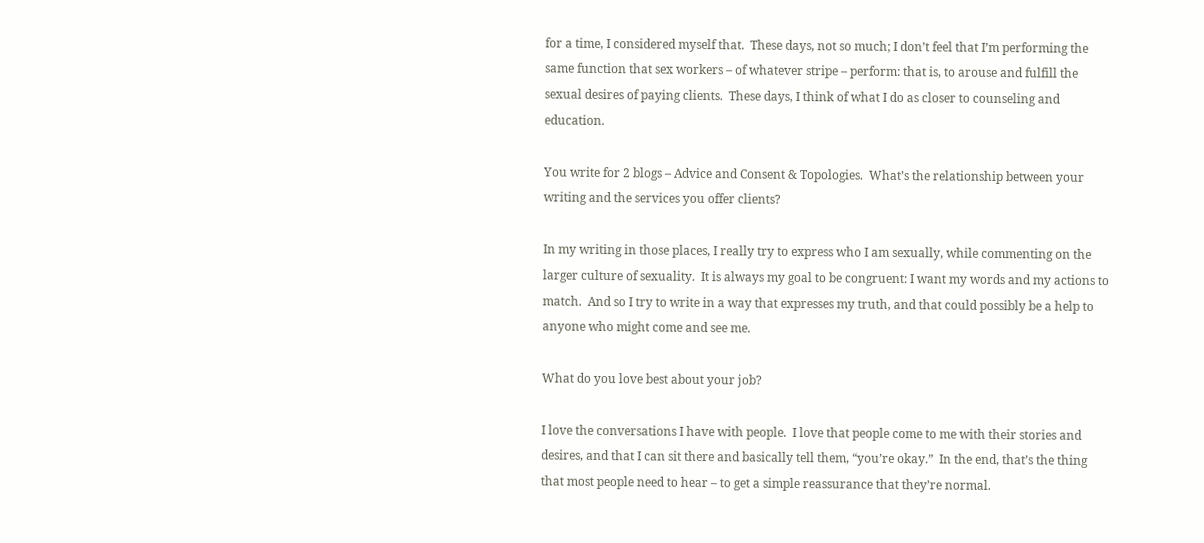for a time, I considered myself that.  These days, not so much; I don’t feel that I’m performing the same function that sex workers – of whatever stripe – perform: that is, to arouse and fulfill the sexual desires of paying clients.  These days, I think of what I do as closer to counseling and education.

You write for 2 blogs – Advice and Consent & Topologies.  What’s the relationship between your writing and the services you offer clients?

In my writing in those places, I really try to express who I am sexually, while commenting on the larger culture of sexuality.  It is always my goal to be congruent: I want my words and my actions to match.  And so I try to write in a way that expresses my truth, and that could possibly be a help to anyone who might come and see me.

What do you love best about your job?

I love the conversations I have with people.  I love that people come to me with their stories and desires, and that I can sit there and basically tell them, “you’re okay.”  In the end, that’s the thing that most people need to hear – to get a simple reassurance that they’re normal.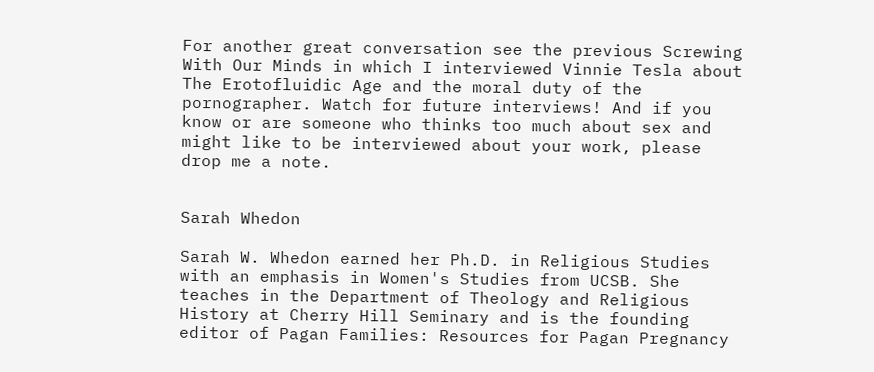For another great conversation see the previous Screwing With Our Minds in which I interviewed Vinnie Tesla about The Erotofluidic Age and the moral duty of the pornographer. Watch for future interviews! And if you know or are someone who thinks too much about sex and might like to be interviewed about your work, please drop me a note.


Sarah Whedon

Sarah W. Whedon earned her Ph.D. in Religious Studies with an emphasis in Women's Studies from UCSB. She teaches in the Department of Theology and Religious History at Cherry Hill Seminary and is the founding editor of Pagan Families: Resources for Pagan Pregnancy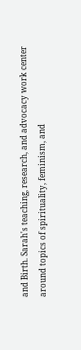and Birth. Sarah's teaching, research, and advocacy work center around topics of spirituality, feminism, and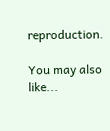reproduction.

You may also like...